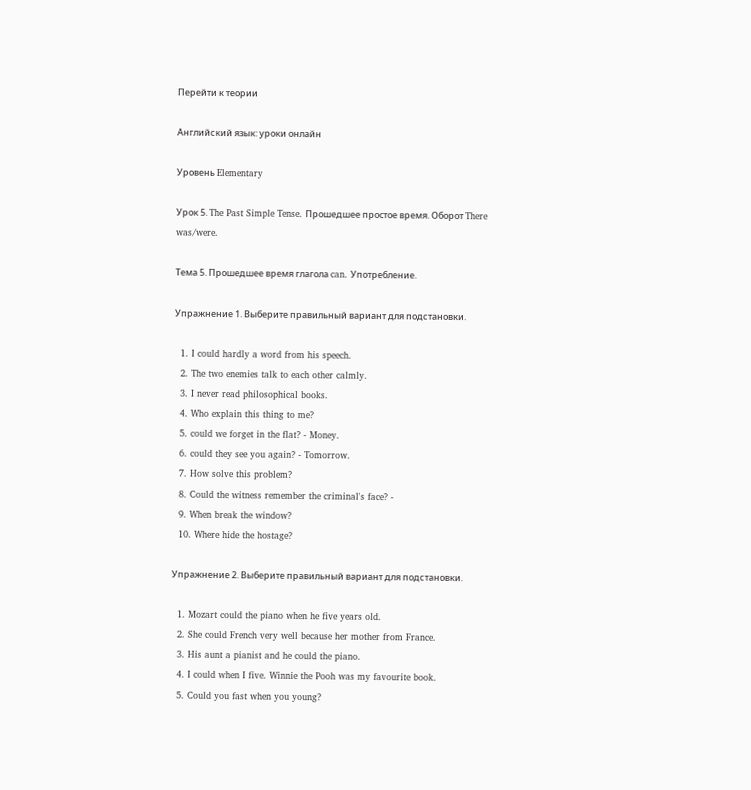Перейти к теории

Английский язык: уроки онлайн

Уровень Elementary

Урок 5. The Past Simple Tense. Прошедшее проcтое время. Оборот There was/were.

Тема 5. Прошедшее время глагола can. Употребление.

Упражнение 1. Выберите правильный вариант для подстановки.

  1. I could hardly a word from his speech.
  2. The two enemies talk to each other calmly.
  3. I never read philosophical books.
  4. Who explain this thing to me?
  5. could we forget in the flat? - Money.
  6. could they see you again? - Tomorrow.
  7. How solve this problem?
  8. Could the witness remember the criminal's face? -
  9. When break the window?
  10. Where hide the hostage?

Упражнение 2. Выберите правильный вариант для подстановки.

  1. Mozart could the piano when he five years old.
  2. She could French very well because her mother from France.
  3. His aunt a pianist and he could the piano.
  4. I could when I five. Winnie the Pooh was my favourite book.
  5. Could you fast when you young?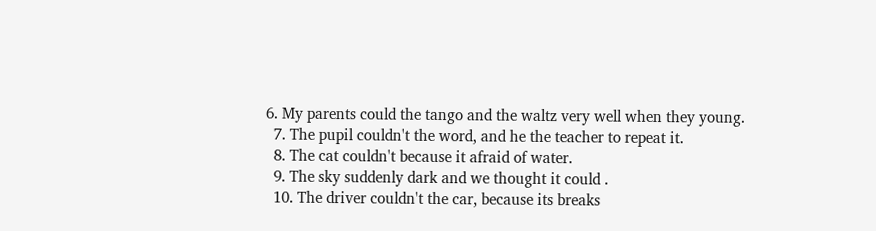6. My parents could the tango and the waltz very well when they young.
  7. The pupil couldn't the word, and he the teacher to repeat it.
  8. The cat couldn't because it afraid of water.
  9. The sky suddenly dark and we thought it could .
  10. The driver couldn't the car, because its breaks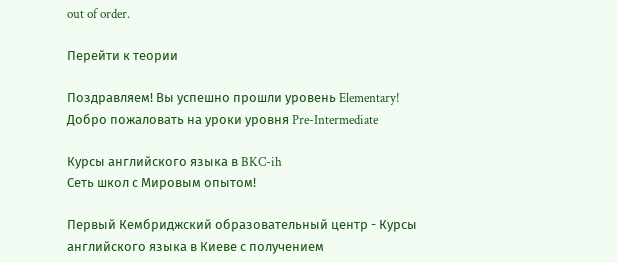out of order.

Перейти к теории

Поздравляем! Вы успешно прошли уровень Elementary!
Добро пожаловать на уроки уровня Pre-Intermediate

Курсы английского языка в BKC-ih
Сеть школ с Мировым опытом!

Первый Кембриджский образовательный центр - Курсы английского языка в Киеве с получением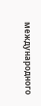международного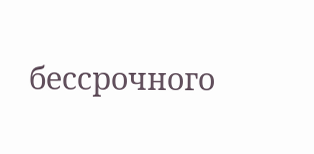бессрочного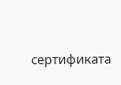сертификата